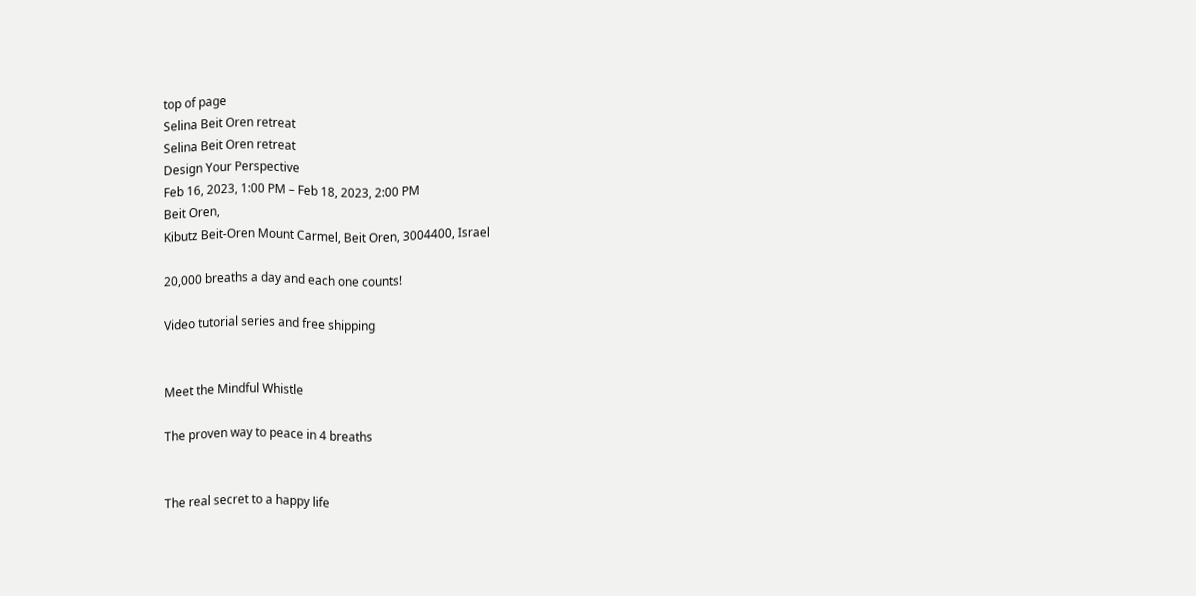top of page
Selina Beit Oren retreat
Selina Beit Oren retreat
Design Your Perspective
Feb 16, 2023, 1:00 PM – Feb 18, 2023, 2:00 PM
Beit Oren,
Kibutz Beit-Oren Mount Carmel, Beit Oren, 3004400, Israel

20,000 breaths a day and each one counts!

Video tutorial series and free shipping


Meet the Mindful Whistle

The proven way to peace in 4 breaths


The real secret to a happy life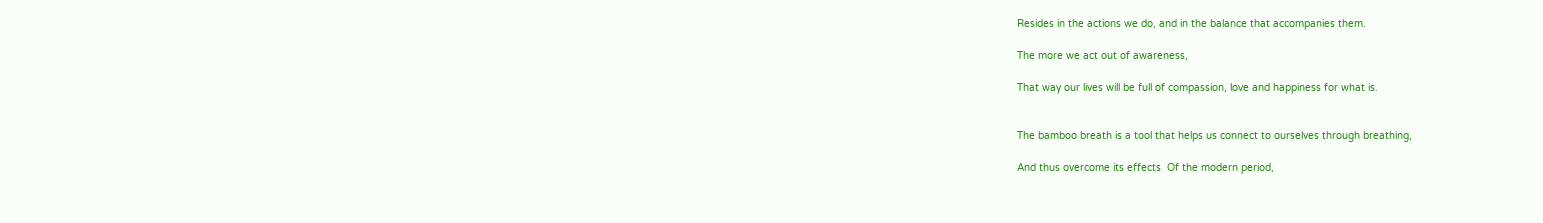Resides in the actions we do, and in the balance that accompanies them.

The more we act out of awareness,

That way our lives will be full of compassion, love and happiness for what is.


The bamboo breath is a tool that helps us connect to ourselves through breathing,

And thus overcome its effects  Of the modern period,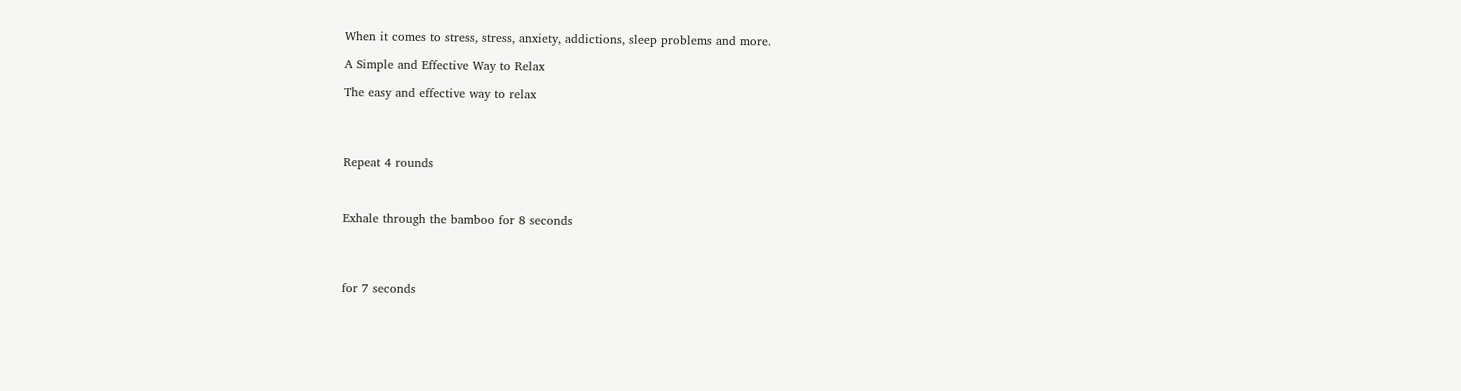When it comes to stress, stress, anxiety, addictions, sleep problems and more.

A Simple and Effective Way to Relax

The easy and effective way to relax




Repeat 4 rounds



Exhale through the bamboo for 8 seconds




for 7 seconds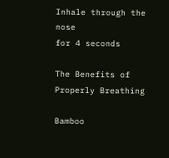Inhale through the nose
for 4 seconds

The Benefits of Properly Breathing

Bamboo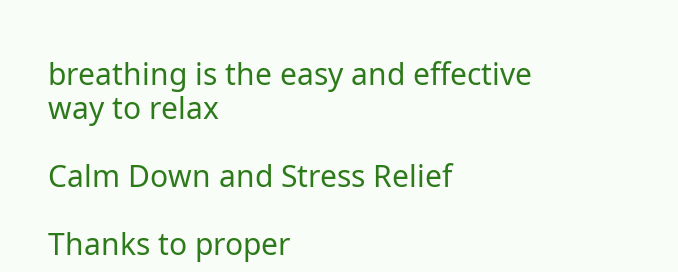breathing is the easy and effective way to relax

Calm Down and Stress Relief

Thanks to proper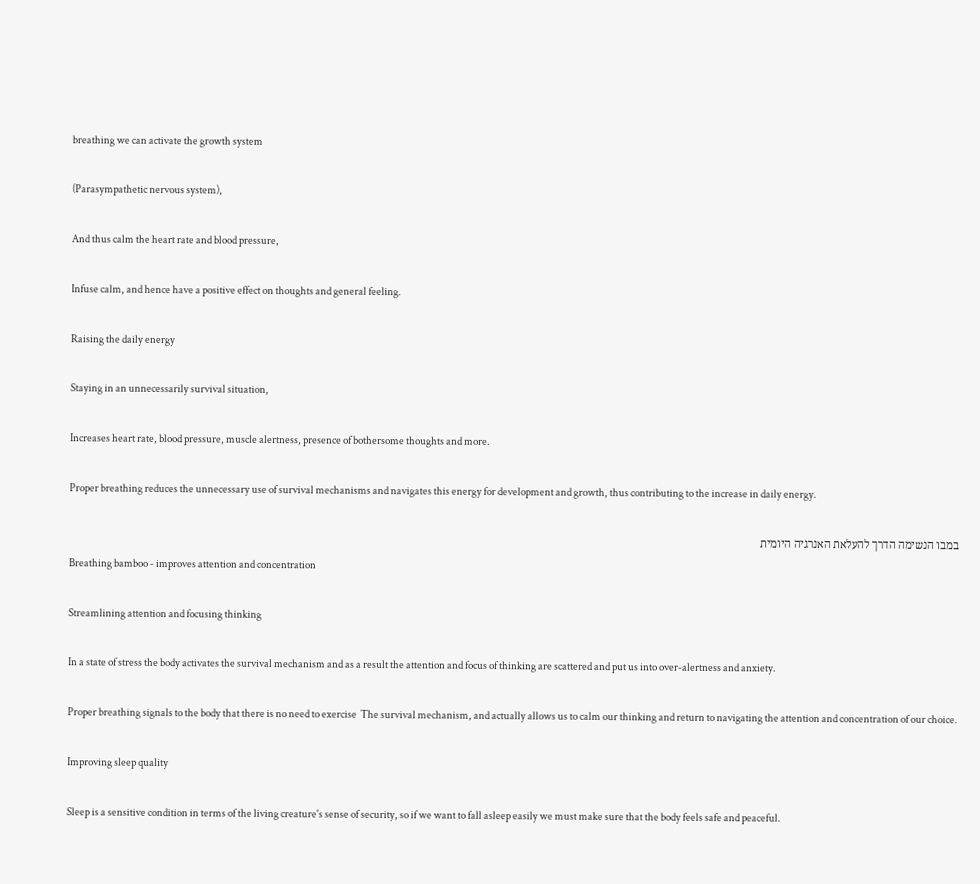breathing we can activate the growth system

(Parasympathetic nervous system),

And thus calm the heart rate and blood pressure,

Infuse calm, and hence have a positive effect on thoughts and general feeling.

Raising the daily energy

Staying in an unnecessarily survival situation,

Increases heart rate, blood pressure, muscle alertness, presence of bothersome thoughts and more.

Proper breathing reduces the unnecessary use of survival mechanisms and navigates this energy for development and growth, thus contributing to the increase in daily energy.

במבו הנשימה הדרך להעלאת האנרגיה היומית
Breathing bamboo - improves attention and concentration

Streamlining attention and focusing thinking

In a state of stress the body activates the survival mechanism and as a result the attention and focus of thinking are scattered and put us into over-alertness and anxiety.

Proper breathing signals to the body that there is no need to exercise  The survival mechanism, and actually allows us to calm our thinking and return to navigating the attention and concentration of our choice.

Improving sleep quality

Sleep is a sensitive condition in terms of the living creature's sense of security, so if we want to fall asleep easily we must make sure that the body feels safe and peaceful.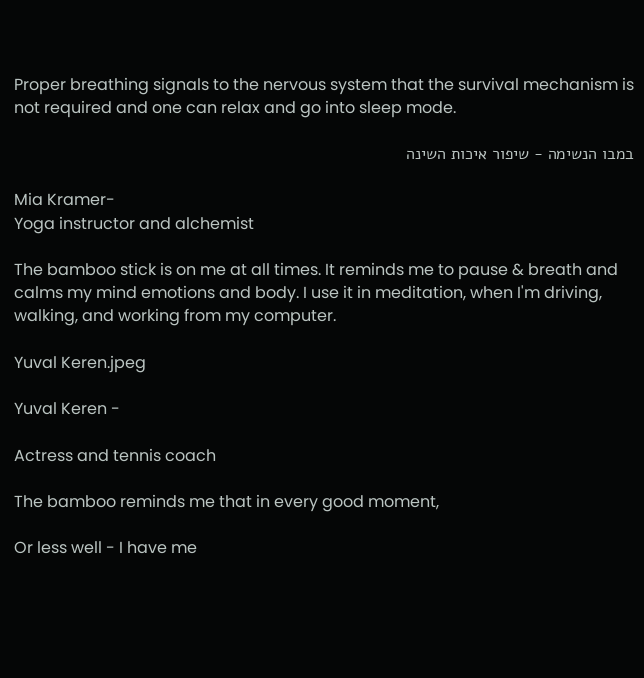Proper breathing signals to the nervous system that the survival mechanism is not required and one can relax and go into sleep mode.

במבו הנשימה - שיפור איכות השינה

Mia Kramer-
Yoga instructor and alchemist

The bamboo stick is on me at all times. It reminds me to pause & breath and calms my mind emotions and body. I use it in meditation, when I'm driving, walking, and working from my computer.

Yuval Keren.jpeg

Yuval Keren -

Actress and tennis coach

The bamboo reminds me that in every good moment,

Or less well - I have me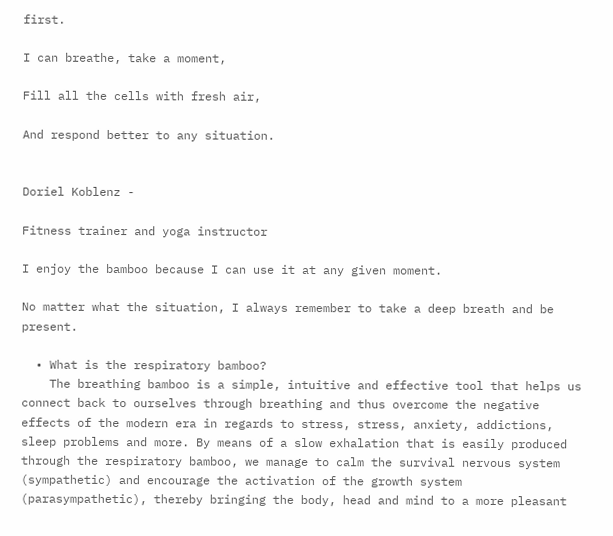first.

I can breathe, take a moment,

Fill all the cells with fresh air,

And respond better to any situation.


Doriel Koblenz -

Fitness trainer and yoga instructor

I enjoy the bamboo because I can use it at any given moment.

No matter what the situation, I always remember to take a deep breath and be present.

  • What is the respiratory bamboo?
    The breathing bamboo is a simple, intuitive and effective tool that helps us connect back to ourselves through breathing and thus overcome the negative effects of the modern era in regards to stress, stress, anxiety, addictions, sleep problems and more. By means of a slow exhalation that is easily produced through the respiratory bamboo, we manage to calm the survival nervous system (sympathetic) and encourage the activation of the growth system (parasympathetic), thereby bringing the body, head and mind to a more pleasant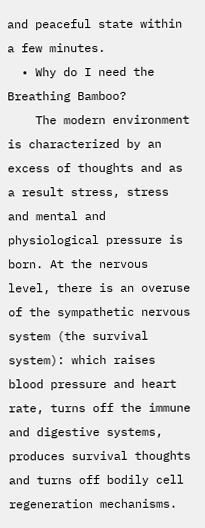and peaceful state within a few minutes.
  • Why do I need the Breathing Bamboo?
    The modern environment is characterized by an excess of thoughts and as a result stress, stress and mental and physiological pressure is born. At the nervous level, there is an overuse of the sympathetic nervous system (the survival system): which raises blood pressure and heart rate, turns off the immune and digestive systems, produces survival thoughts and turns off bodily cell regeneration mechanisms.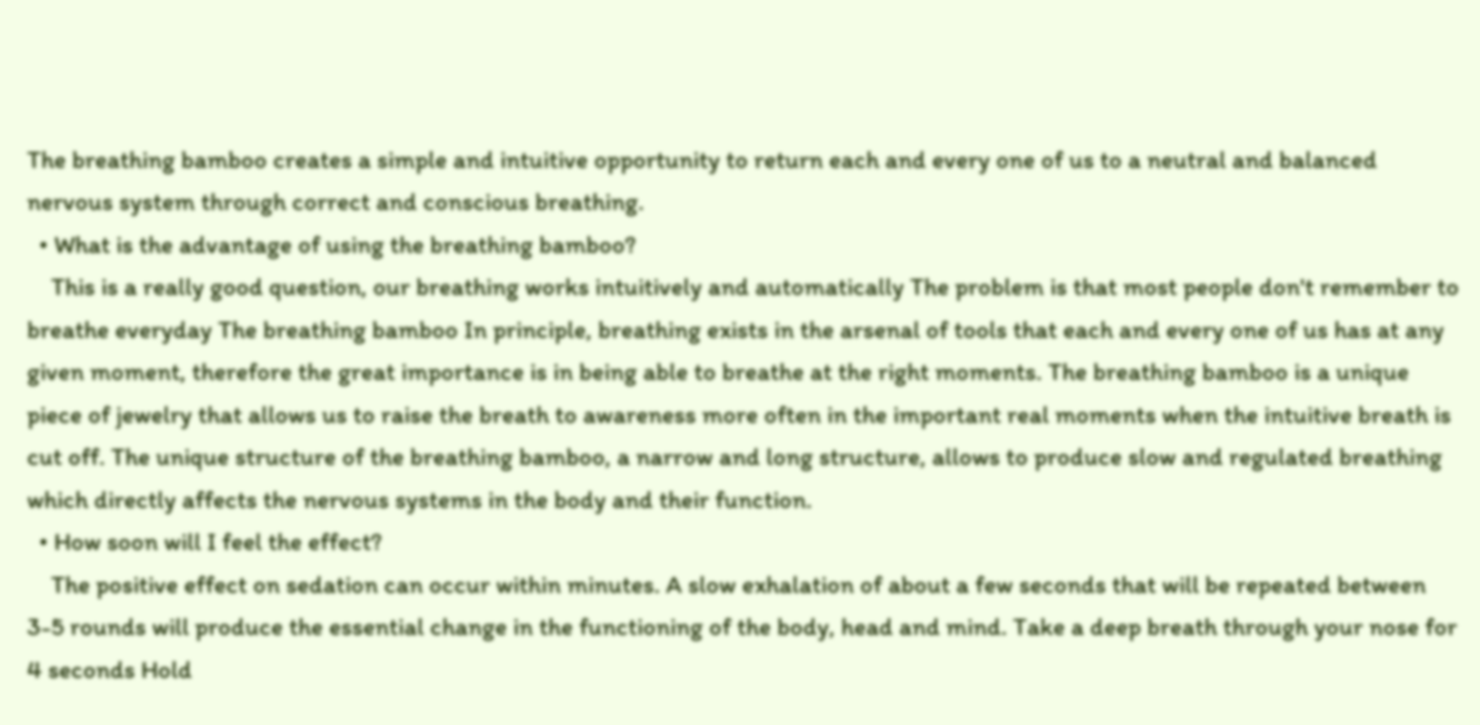The breathing bamboo creates a simple and intuitive opportunity to return each and every one of us to a neutral and balanced nervous system through correct and conscious breathing.
  • What is the advantage of using the breathing bamboo?
    This is a really good question, our breathing works intuitively and automatically The problem is that most people don't remember to breathe everyday The breathing bamboo In principle, breathing exists in the arsenal of tools that each and every one of us has at any given moment, therefore the great importance is in being able to breathe at the right moments. The breathing bamboo is a unique piece of jewelry that allows us to raise the breath to awareness more often in the important real moments when the intuitive breath is cut off. The unique structure of the breathing bamboo, a narrow and long structure, allows to produce slow and regulated breathing which directly affects the nervous systems in the body and their function.
  • How soon will I feel the effect?
    The positive effect on sedation can occur within minutes. A slow exhalation of about a few seconds that will be repeated between 3-5 rounds will produce the essential change in the functioning of the body, head and mind. Take a deep breath through your nose for 4 seconds Hold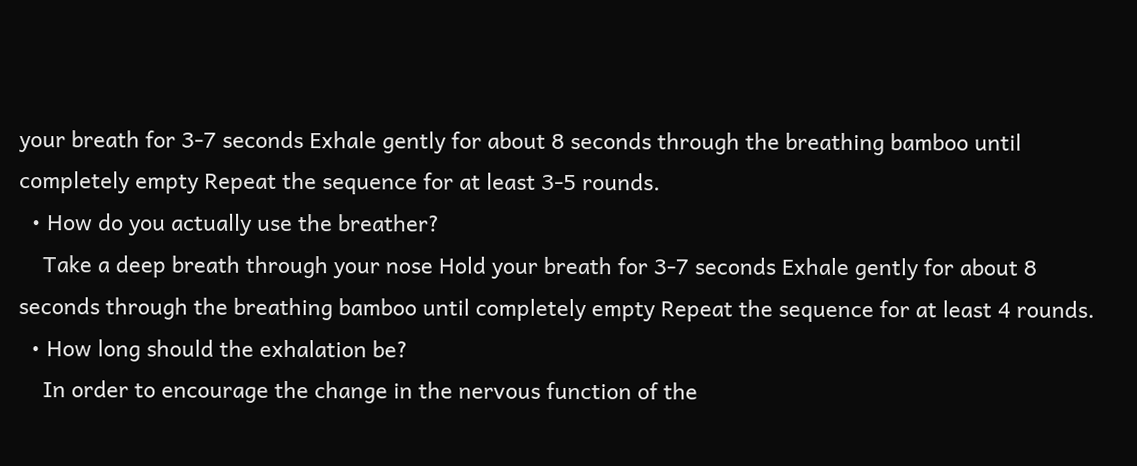your breath for 3-7 seconds Exhale gently for about 8 seconds through the breathing bamboo until completely empty Repeat the sequence for at least 3-5 rounds.
  • How do you actually use the breather?
    Take a deep breath through your nose Hold your breath for 3-7 seconds Exhale gently for about 8 seconds through the breathing bamboo until completely empty Repeat the sequence for at least 4 rounds.
  • How long should the exhalation be?
    In order to encourage the change in the nervous function of the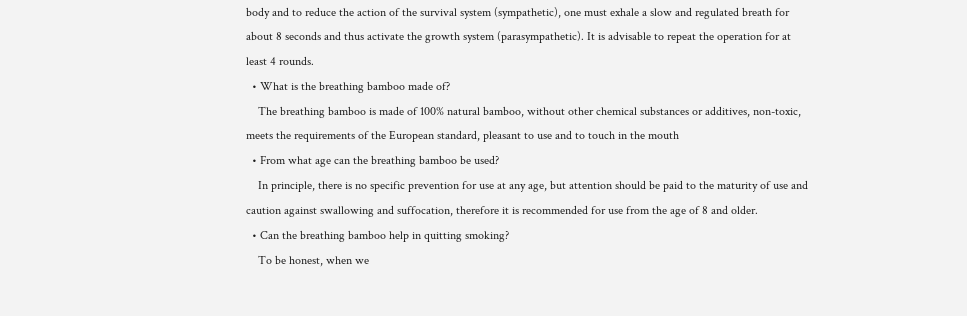body and to reduce the action of the survival system (sympathetic), one must exhale a slow and regulated breath for about 8 seconds and thus activate the growth system (parasympathetic). It is advisable to repeat the operation for at least 4 rounds.
  • What is the breathing bamboo made of?
    The breathing bamboo is made of 100% natural bamboo, without other chemical substances or additives, non-toxic, meets the requirements of the European standard, pleasant to use and to touch in the mouth
  • From what age can the breathing bamboo be used?
    In principle, there is no specific prevention for use at any age, but attention should be paid to the maturity of use and caution against swallowing and suffocation, therefore it is recommended for use from the age of 8 and older.
  • Can the breathing bamboo help in quitting smoking?
    To be honest, when we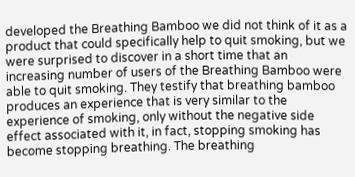developed the Breathing Bamboo we did not think of it as a product that could specifically help to quit smoking, but we were surprised to discover in a short time that an increasing number of users of the Breathing Bamboo were able to quit smoking. They testify that breathing bamboo produces an experience that is very similar to the experience of smoking, only without the negative side effect associated with it, in fact, stopping smoking has become stopping breathing. The breathing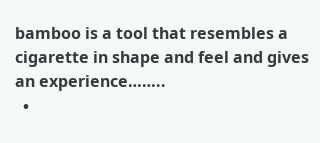bamboo is a tool that resembles a cigarette in shape and feel and gives an experience……..
  •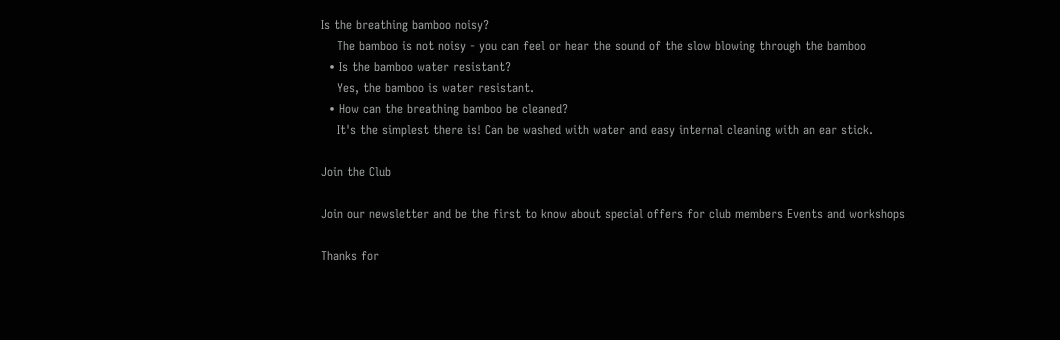Is the breathing bamboo noisy?
    The bamboo is not noisy - you can feel or hear the sound of the slow blowing through the bamboo
  • Is the bamboo water resistant?
    Yes, the bamboo is water resistant.
  • How can the breathing bamboo be cleaned?
    It's the simplest there is! Can be washed with water and easy internal cleaning with an ear stick.

Join the Club

Join our newsletter and be the first to know about special offers for club members Events and workshops

Thanks for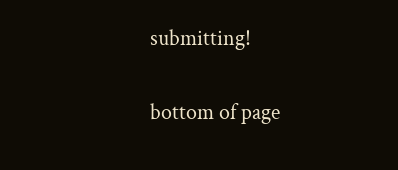submitting!

bottom of page